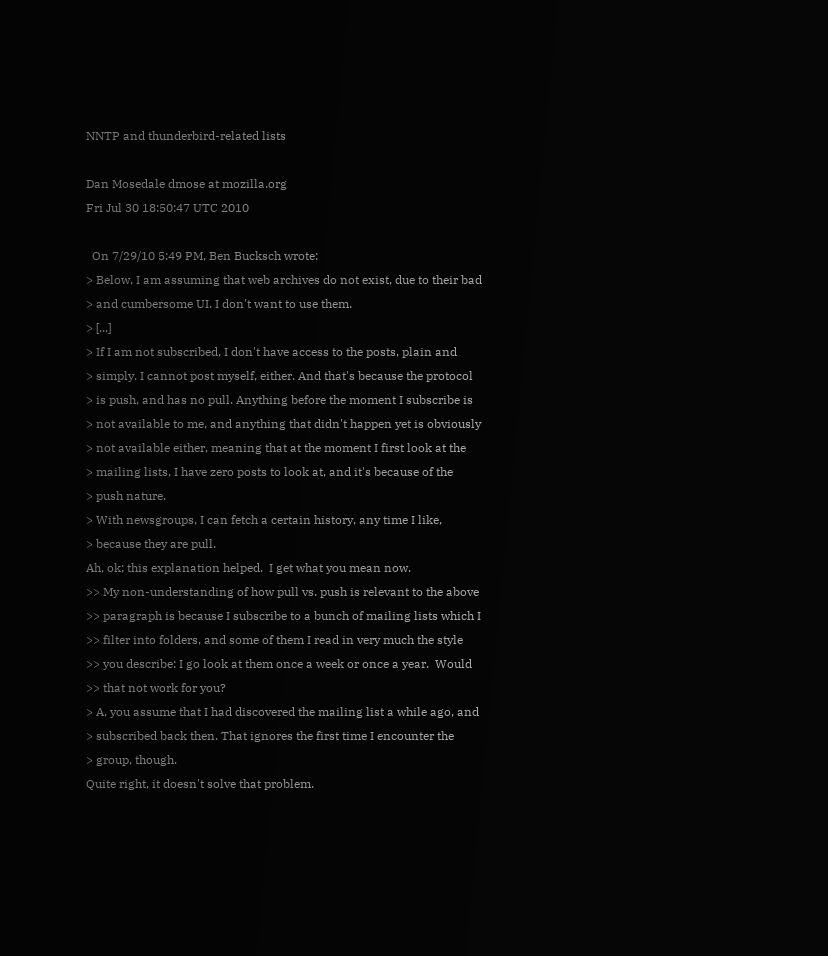NNTP and thunderbird-related lists

Dan Mosedale dmose at mozilla.org
Fri Jul 30 18:50:47 UTC 2010

  On 7/29/10 5:49 PM, Ben Bucksch wrote:
> Below, I am assuming that web archives do not exist, due to their bad
> and cumbersome UI. I don't want to use them.
> [...]
> If I am not subscribed, I don't have access to the posts, plain and
> simply. I cannot post myself, either. And that's because the protocol
> is push, and has no pull. Anything before the moment I subscribe is
> not available to me, and anything that didn't happen yet is obviously
> not available either, meaning that at the moment I first look at the
> mailing lists, I have zero posts to look at, and it's because of the
> push nature.
> With newsgroups, I can fetch a certain history, any time I like,
> because they are pull.
Ah, ok; this explanation helped.  I get what you mean now.
>> My non-understanding of how pull vs. push is relevant to the above
>> paragraph is because I subscribe to a bunch of mailing lists which I
>> filter into folders, and some of them I read in very much the style
>> you describe: I go look at them once a week or once a year.  Would
>> that not work for you?
> A, you assume that I had discovered the mailing list a while ago, and
> subscribed back then. That ignores the first time I encounter the
> group, though.
Quite right, it doesn't solve that problem.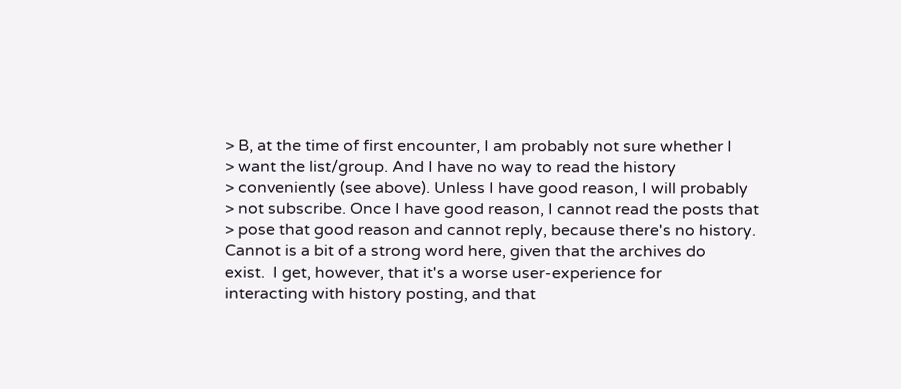> B, at the time of first encounter, I am probably not sure whether I
> want the list/group. And I have no way to read the history
> conveniently (see above). Unless I have good reason, I will probably
> not subscribe. Once I have good reason, I cannot read the posts that
> pose that good reason and cannot reply, because there's no history.
Cannot is a bit of a strong word here, given that the archives do
exist.  I get, however, that it's a worse user-experience for
interacting with history posting, and that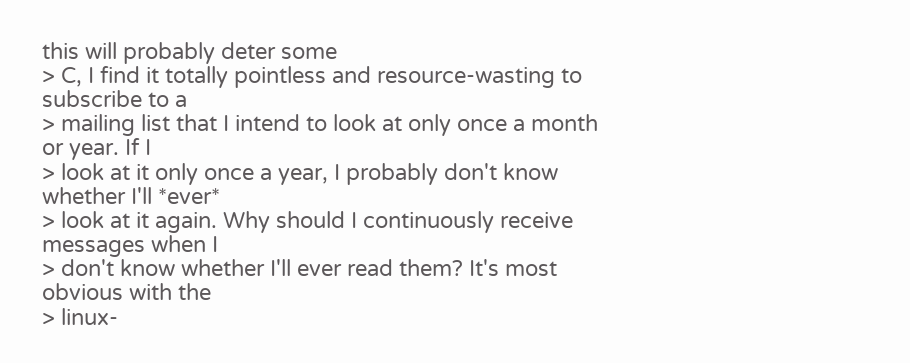this will probably deter some
> C, I find it totally pointless and resource-wasting to subscribe to a
> mailing list that I intend to look at only once a month or year. If I
> look at it only once a year, I probably don't know whether I'll *ever*
> look at it again. Why should I continuously receive messages when I
> don't know whether I'll ever read them? It's most obvious with the
> linux-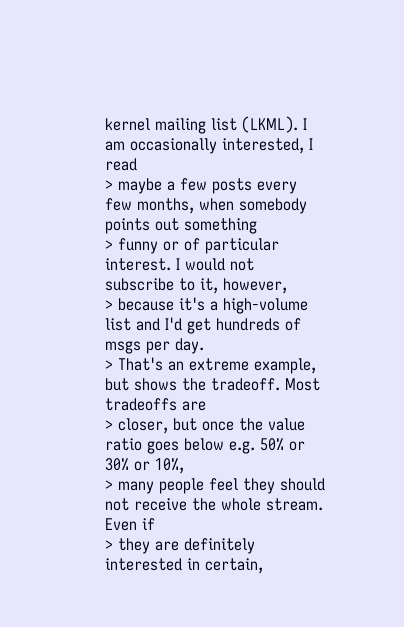kernel mailing list (LKML). I am occasionally interested, I read
> maybe a few posts every few months, when somebody points out something
> funny or of particular interest. I would not subscribe to it, however,
> because it's a high-volume list and I'd get hundreds of msgs per day.
> That's an extreme example, but shows the tradeoff. Most tradeoffs are
> closer, but once the value ratio goes below e.g. 50% or 30% or 10%,
> many people feel they should not receive the whole stream. Even if
> they are definitely interested in certain,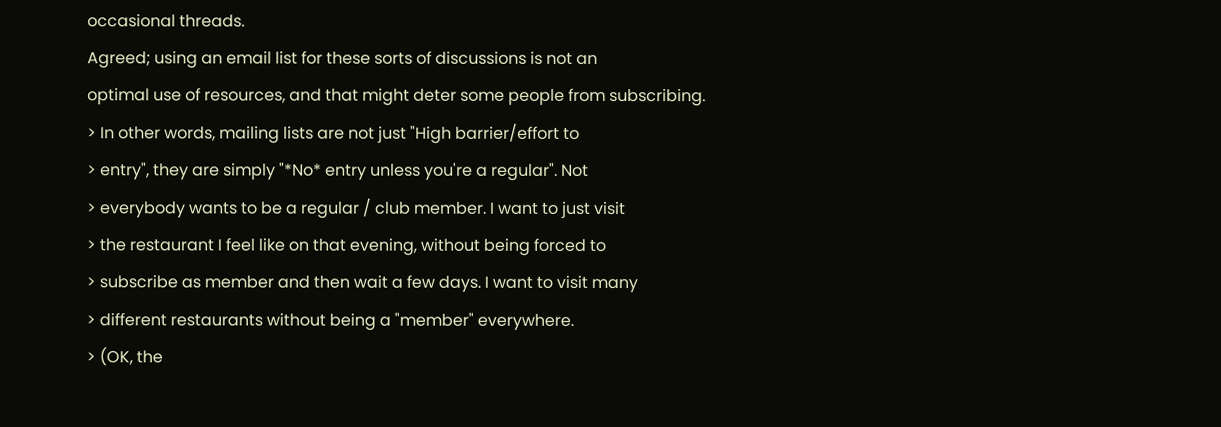occasional threads.
Agreed; using an email list for these sorts of discussions is not an
optimal use of resources, and that might deter some people from subscribing.
> In other words, mailing lists are not just "High barrier/effort to
> entry", they are simply "*No* entry unless you're a regular". Not
> everybody wants to be a regular / club member. I want to just visit
> the restaurant I feel like on that evening, without being forced to
> subscribe as member and then wait a few days. I want to visit many
> different restaurants without being a "member" everywhere.
> (OK, the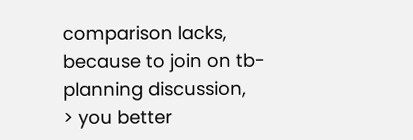comparison lacks, because to join on tb-planning discussion,
> you better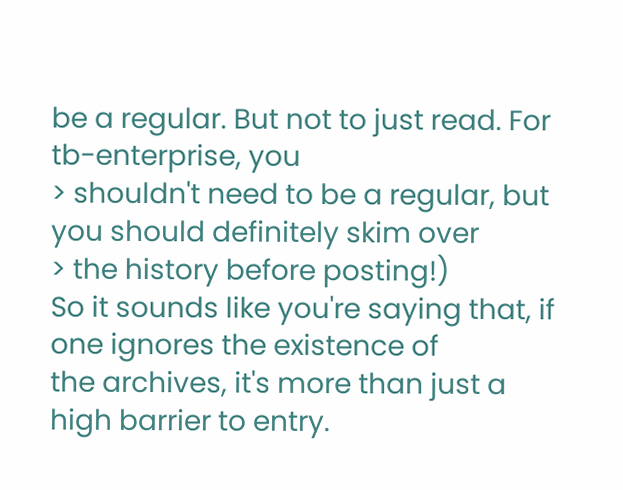be a regular. But not to just read. For tb-enterprise, you
> shouldn't need to be a regular, but you should definitely skim over
> the history before posting!)
So it sounds like you're saying that, if one ignores the existence of
the archives, it's more than just a high barrier to entry.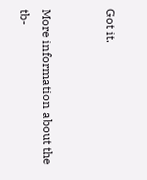Got it.


More information about the tb-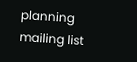planning mailing list